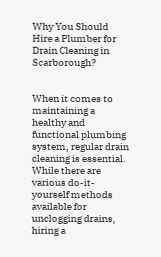Why You Should Hire a Plumber for Drain Cleaning in Scarborough?


When it comes to maintaining a healthy and functional plumbing system, regular drain cleaning is essential. While there are various do-it-yourself methods available for unclogging drains, hiring a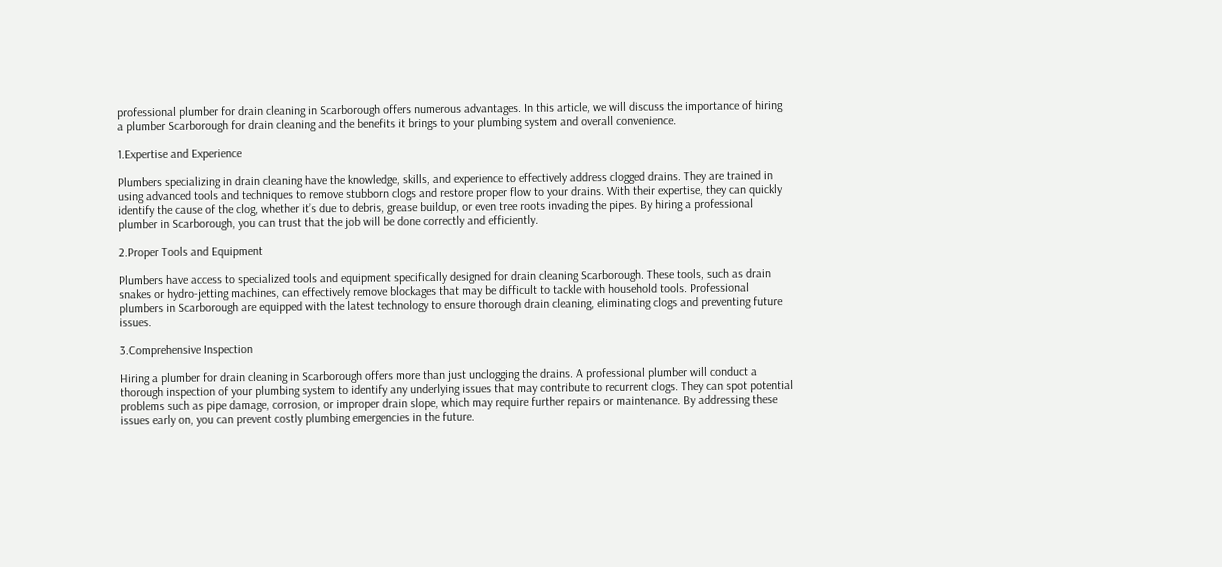professional plumber for drain cleaning in Scarborough offers numerous advantages. In this article, we will discuss the importance of hiring a plumber Scarborough for drain cleaning and the benefits it brings to your plumbing system and overall convenience.

1.Expertise and Experience

Plumbers specializing in drain cleaning have the knowledge, skills, and experience to effectively address clogged drains. They are trained in using advanced tools and techniques to remove stubborn clogs and restore proper flow to your drains. With their expertise, they can quickly identify the cause of the clog, whether it’s due to debris, grease buildup, or even tree roots invading the pipes. By hiring a professional plumber in Scarborough, you can trust that the job will be done correctly and efficiently.

2.Proper Tools and Equipment

Plumbers have access to specialized tools and equipment specifically designed for drain cleaning Scarborough. These tools, such as drain snakes or hydro-jetting machines, can effectively remove blockages that may be difficult to tackle with household tools. Professional plumbers in Scarborough are equipped with the latest technology to ensure thorough drain cleaning, eliminating clogs and preventing future issues.

3.Comprehensive Inspection

Hiring a plumber for drain cleaning in Scarborough offers more than just unclogging the drains. A professional plumber will conduct a thorough inspection of your plumbing system to identify any underlying issues that may contribute to recurrent clogs. They can spot potential problems such as pipe damage, corrosion, or improper drain slope, which may require further repairs or maintenance. By addressing these issues early on, you can prevent costly plumbing emergencies in the future.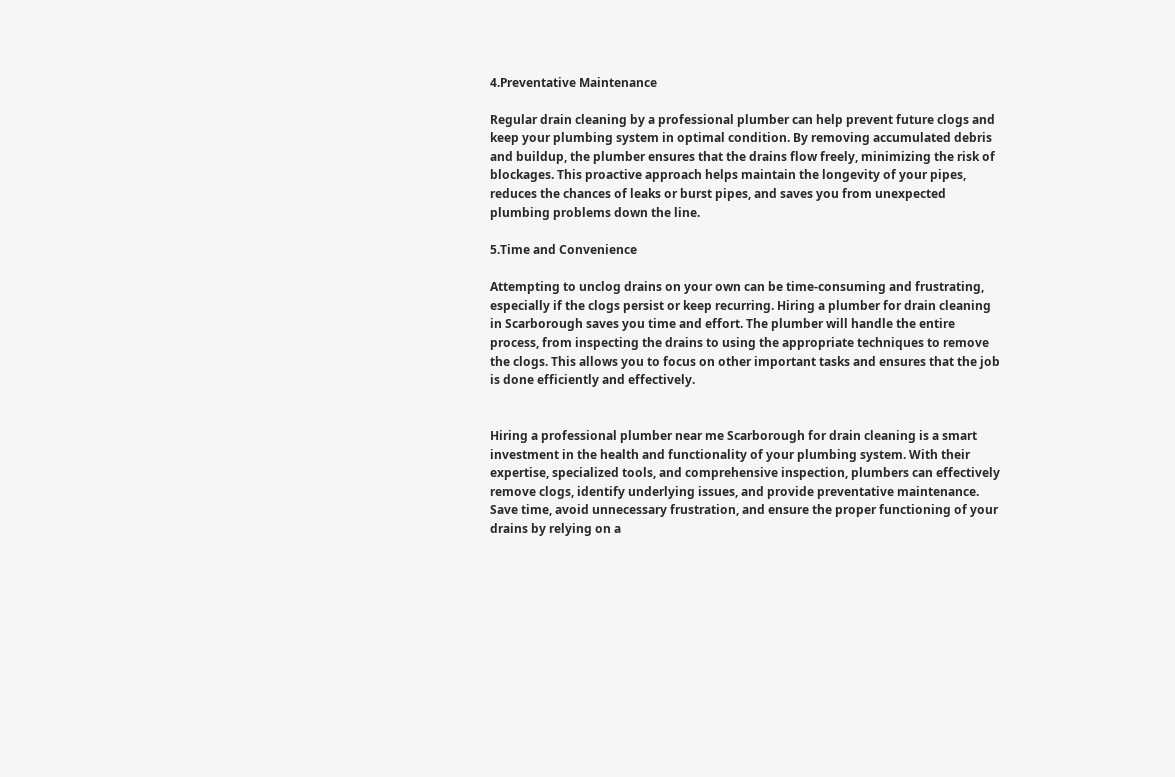4.Preventative Maintenance

Regular drain cleaning by a professional plumber can help prevent future clogs and keep your plumbing system in optimal condition. By removing accumulated debris and buildup, the plumber ensures that the drains flow freely, minimizing the risk of blockages. This proactive approach helps maintain the longevity of your pipes, reduces the chances of leaks or burst pipes, and saves you from unexpected plumbing problems down the line.

5.Time and Convenience

Attempting to unclog drains on your own can be time-consuming and frustrating, especially if the clogs persist or keep recurring. Hiring a plumber for drain cleaning in Scarborough saves you time and effort. The plumber will handle the entire process, from inspecting the drains to using the appropriate techniques to remove the clogs. This allows you to focus on other important tasks and ensures that the job is done efficiently and effectively.


Hiring a professional plumber near me Scarborough for drain cleaning is a smart investment in the health and functionality of your plumbing system. With their expertise, specialized tools, and comprehensive inspection, plumbers can effectively remove clogs, identify underlying issues, and provide preventative maintenance. Save time, avoid unnecessary frustration, and ensure the proper functioning of your drains by relying on a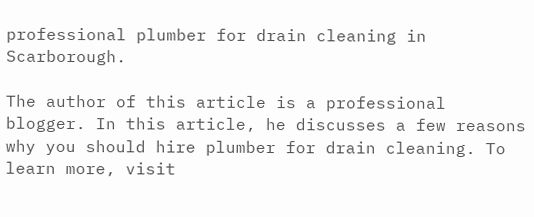professional plumber for drain cleaning in Scarborough.

The author of this article is a professional blogger. In this article, he discusses a few reasons why you should hire plumber for drain cleaning. To learn more, visit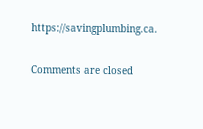https://savingplumbing.ca.

Comments are closed